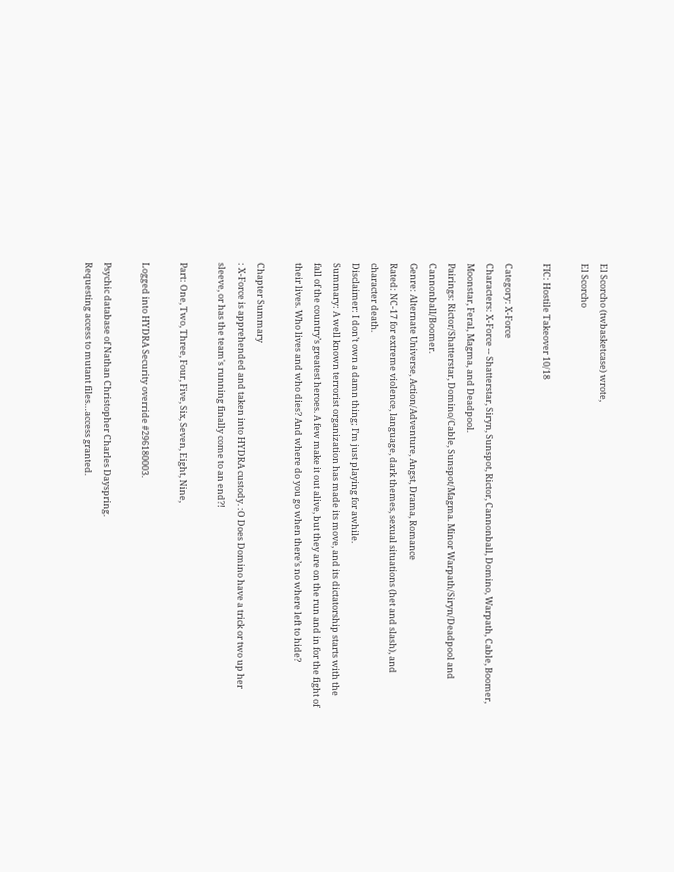El Scorcho (twbasketcase) wrote,
El Scorcho

FIC: Hostile Takeover 10/18

Category: X-Force
Characters: X-Force -- Shatterstar, Siryn, Sunspot, Rictor, Cannonball, Domino, Warpath, Cable, Boomer, Moonstar, Feral, Magma, and Deadpool.
Pairings: Rictor/Shatterstar, Domino/Cable, Sunspot/Magma. Minor Warpath/Siryn/Deadpool and Cannonball/Boomer.
Genre: Alternate Universe, Action/Adventure, Angst, Drama, Romance
Rated: NC-17 for extreme violence, language, dark themes, sexual situations (het and slash), and character death.
Disclaimer: I don’t own a damn thing; I’m just playing for awhile.
Summary: A well known terrorist organization has made its move, and its dictatorship starts with the fall of the country’s greatest heroes. A few make it out alive, but they are on the run and in for the fight of their lives. Who lives and who dies? And where do you go when there’s no where left to hide?

Chapter Summary
: X-Force is apprehended and taken into HYDRA custody. :O Does Domino have a trick or two up her sleeve, or has the team's running finally come to an end?!

Part: One, Two, Three, Four, Five, Six, Seven, Eight, Nine,

Logged into HYDRA Security override #296180003.

Psychic database of Nathan Christopher Charles Dayspring.
Requesting access to mutant files…access granted.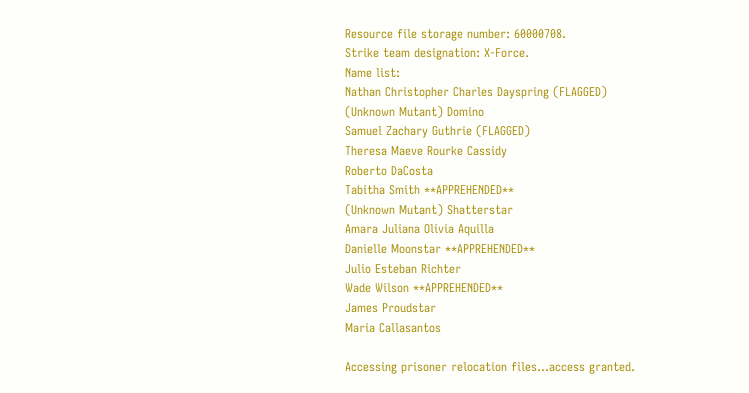Resource file storage number: 60000708.
Strike team designation: X-Force.
Name list:
Nathan Christopher Charles Dayspring (FLAGGED)
(Unknown Mutant) Domino
Samuel Zachary Guthrie (FLAGGED)
Theresa Maeve Rourke Cassidy
Roberto DaCosta
Tabitha Smith **APPREHENDED**
(Unknown Mutant) Shatterstar
Amara Juliana Olivia Aquilla
Danielle Moonstar **APPREHENDED**
Julio Esteban Richter
Wade Wilson **APPREHENDED**
James Proudstar
Maria Callasantos

Accessing prisoner relocation files…access granted.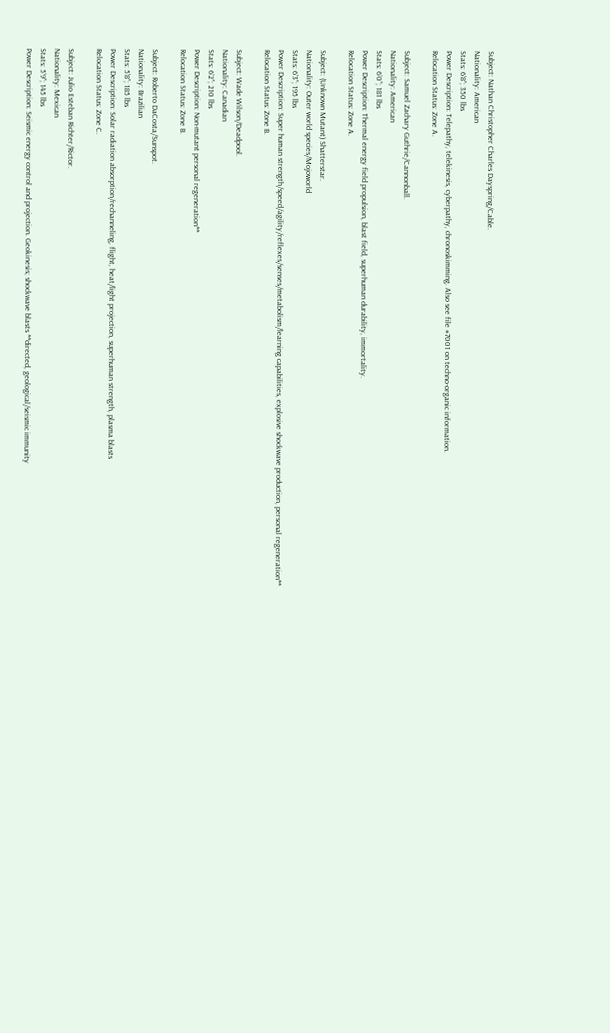Subject: Nathan Christopher Charles Dayspring/Cable.
Nationality: American
Stats: 6’8”; 350 lbs
Power Description: Telepathy, telekinesis, cyberpathy, chronoskimming. Also see file #7001 on techno-organic information.
Relocation Status: Zone A.

Subject: Samuel Zachary Guthrie/Cannonball.
Nationality: American
Stats: 6’0”; 181 lbs
Power Description: Thermal energy field propulsion, blast field, superhuman durability, immortality.
Relocation Status: Zone A.

Subject: (Unknown Mutant) Shatterstar.
Nationality: Outer world species/Mojoworld
Stats: 6’3”; 195 lbs
Power Description: Super human strength/speed/agility/reflexes/senses/metabolism/learning capabilities, explosive shockwave production, personal regeneration**
Relocation Status: Zone B.

Subject: Wade Wilson/Deadpool.
Nationality: Canadian
Stats: 6’2”; 210 lbs
Power Description: Non-mutant personal regeneration**
Relocation Status: Zone B.

Subject: Roberto DaCosta/Sunspot.
Nationality: Brazilian
Stats: 5’8”; 185 lbs
Power Description: Solar radiation absorption/rechanneling, flight, heat/light projection, superhuman strength, plasma blasts
Relocation Status: Zone C.

Subject: Julio Esteban Richter/Rictor.
Nationality: Mexican
Stats: 5’9”; 145 lbs
Power Description: Seismic energy control and projection. Geokinesis; shockwave blasts **directed, geological/seismic immunity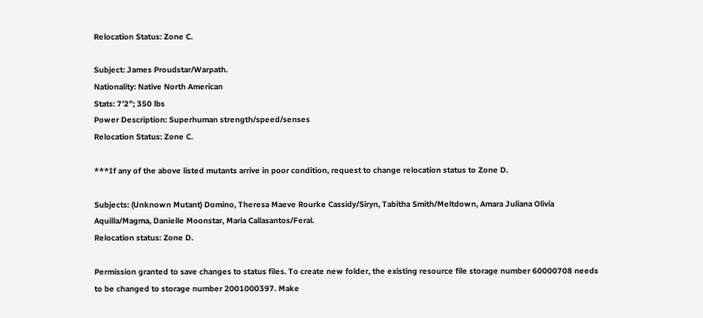Relocation Status: Zone C.

Subject: James Proudstar/Warpath.
Nationality: Native North American
Stats: 7’2”; 350 lbs
Power Description: Superhuman strength/speed/senses
Relocation Status: Zone C.

***If any of the above listed mutants arrive in poor condition, request to change relocation status to Zone D.

Subjects: (Unknown Mutant) Domino, Theresa Maeve Rourke Cassidy/Siryn, Tabitha Smith/Meltdown, Amara Juliana Olivia Aquilla/Magma, Danielle Moonstar, Maria Callasantos/Feral.
Relocation status: Zone D.

Permission granted to save changes to status files. To create new folder, the existing resource file storage number 60000708 needs to be changed to storage number 2001000397. Make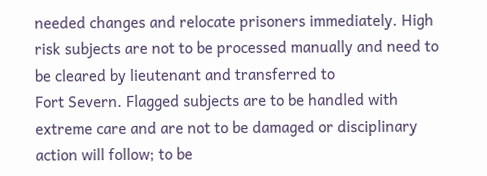needed changes and relocate prisoners immediately. High risk subjects are not to be processed manually and need to be cleared by lieutenant and transferred to
Fort Severn. Flagged subjects are to be handled with extreme care and are not to be damaged or disciplinary action will follow; to be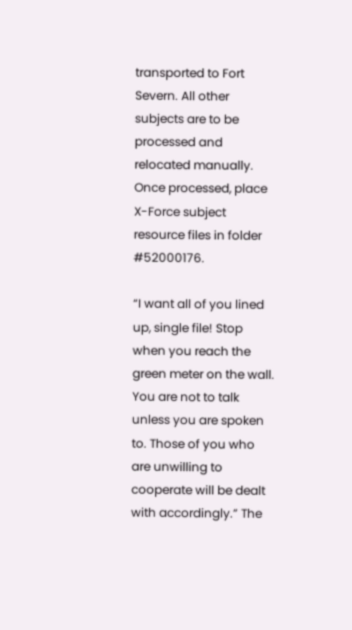transported to Fort Severn. All other subjects are to be processed and relocated manually. Once processed, place X-Force subject resource files in folder #52000176.

“I want all of you lined up, single file! Stop when you reach the green meter on the wall. You are not to talk unless you are spoken to. Those of you who are unwilling to cooperate will be dealt with accordingly.” The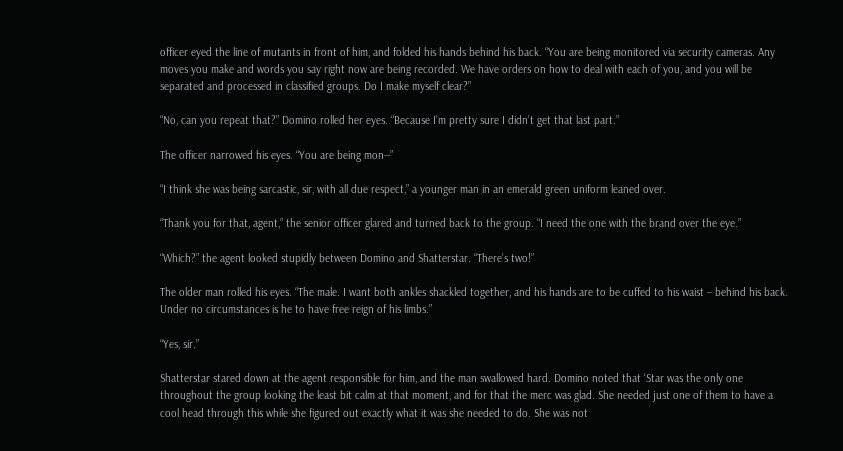officer eyed the line of mutants in front of him, and folded his hands behind his back. “You are being monitored via security cameras. Any moves you make and words you say right now are being recorded. We have orders on how to deal with each of you, and you will be separated and processed in classified groups. Do I make myself clear?”

“No, can you repeat that?” Domino rolled her eyes. “Because I’m pretty sure I didn’t get that last part.”

The officer narrowed his eyes. “You are being mon--”

“I think she was being sarcastic, sir, with all due respect,” a younger man in an emerald green uniform leaned over.

“Thank you for that, agent,” the senior officer glared and turned back to the group. “I need the one with the brand over the eye.”

“Which?” the agent looked stupidly between Domino and Shatterstar. “There’s two!”

The older man rolled his eyes. “The male. I want both ankles shackled together, and his hands are to be cuffed to his waist – behind his back. Under no circumstances is he to have free reign of his limbs.”

“Yes, sir.”

Shatterstar stared down at the agent responsible for him, and the man swallowed hard. Domino noted that ‘Star was the only one throughout the group looking the least bit calm at that moment, and for that the merc was glad. She needed just one of them to have a cool head through this while she figured out exactly what it was she needed to do. She was not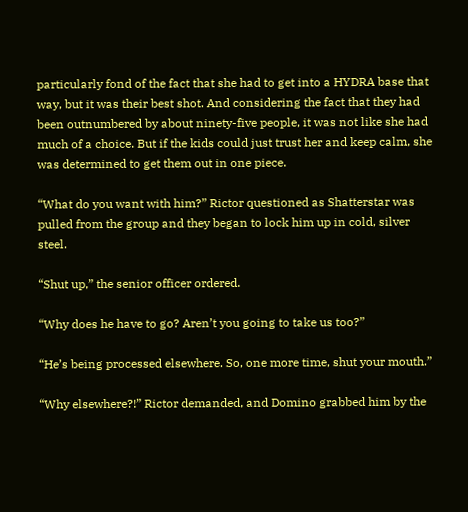particularly fond of the fact that she had to get into a HYDRA base that way, but it was their best shot. And considering the fact that they had been outnumbered by about ninety-five people, it was not like she had much of a choice. But if the kids could just trust her and keep calm, she was determined to get them out in one piece.

“What do you want with him?” Rictor questioned as Shatterstar was pulled from the group and they began to lock him up in cold, silver steel.

“Shut up,” the senior officer ordered.

“Why does he have to go? Aren’t you going to take us too?”

“He’s being processed elsewhere. So, one more time, shut your mouth.”

“Why elsewhere?!” Rictor demanded, and Domino grabbed him by the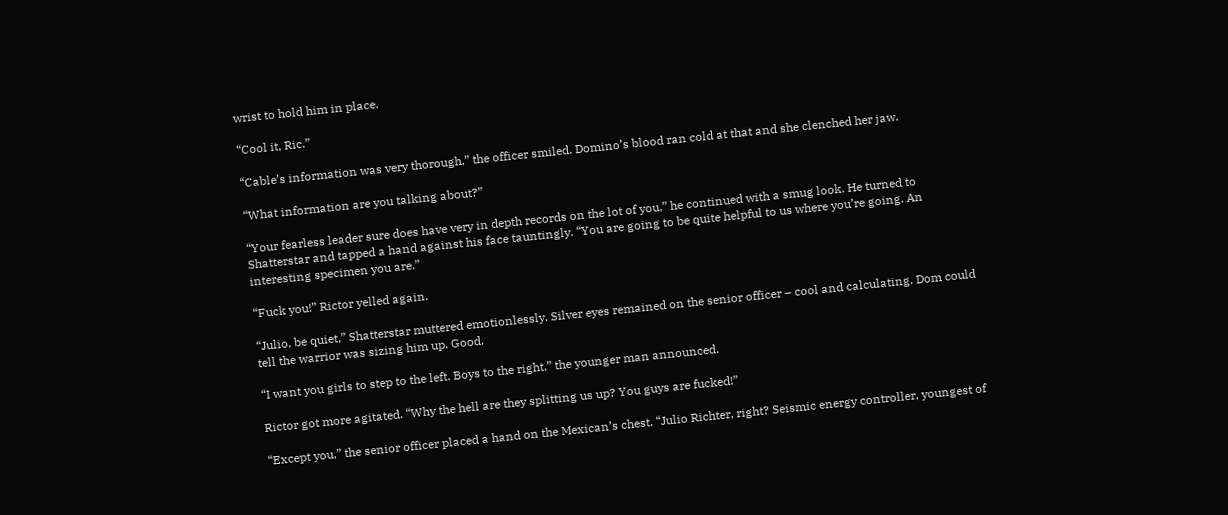wrist to hold him in place.

“Cool it, Ric.”

“Cable’s information was very thorough,” the officer smiled. Domino’s blood ran cold at that and she clenched her jaw.

“What information are you talking about?”

“Your fearless leader sure does have very in depth records on the lot of you,” he continued with a smug look. He turned to Shatterstar and tapped a hand against his face tauntingly. “You are going to be quite helpful to us where you’re going. An interesting specimen you are.”

“Fuck you!” Rictor yelled again.

“Julio, be quiet,” Shatterstar muttered emotionlessly. Silver eyes remained on the senior officer – cool and calculating. Dom could tell the warrior was sizing him up. Good.

“I want you girls to step to the left. Boys to the right,” the younger man announced.

Rictor got more agitated. “Why the hell are they splitting us up? You guys are fucked!”

“Except you,” the senior officer placed a hand on the Mexican’s chest. “Julio Richter, right? Seismic energy controller, youngest of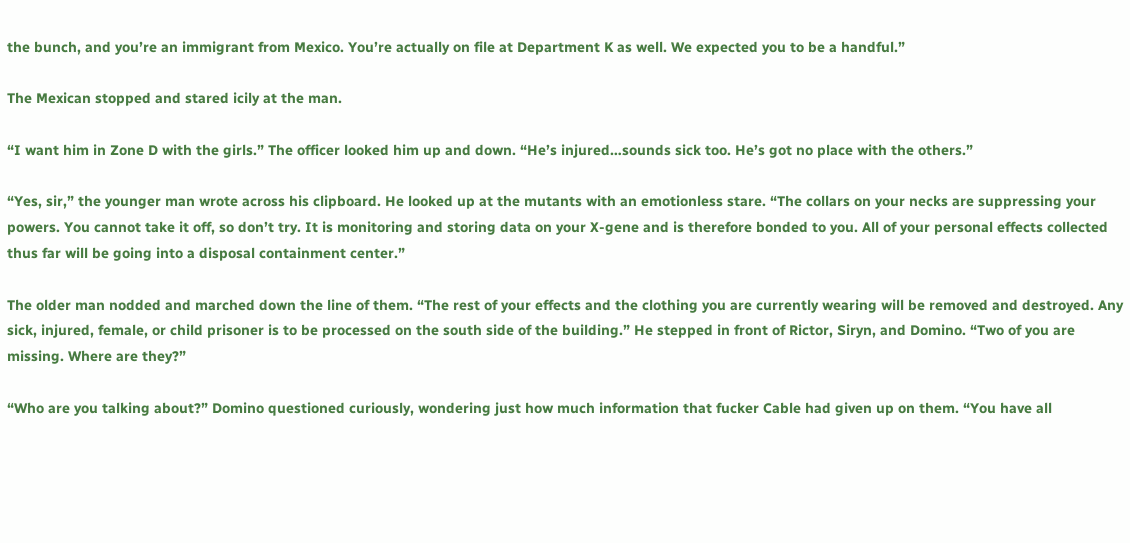the bunch, and you’re an immigrant from Mexico. You’re actually on file at Department K as well. We expected you to be a handful.”

The Mexican stopped and stared icily at the man.

“I want him in Zone D with the girls.” The officer looked him up and down. “He’s injured…sounds sick too. He’s got no place with the others.”

“Yes, sir,” the younger man wrote across his clipboard. He looked up at the mutants with an emotionless stare. “The collars on your necks are suppressing your powers. You cannot take it off, so don’t try. It is monitoring and storing data on your X-gene and is therefore bonded to you. All of your personal effects collected thus far will be going into a disposal containment center.”

The older man nodded and marched down the line of them. “The rest of your effects and the clothing you are currently wearing will be removed and destroyed. Any sick, injured, female, or child prisoner is to be processed on the south side of the building.” He stepped in front of Rictor, Siryn, and Domino. “Two of you are missing. Where are they?”

“Who are you talking about?” Domino questioned curiously, wondering just how much information that fucker Cable had given up on them. “You have all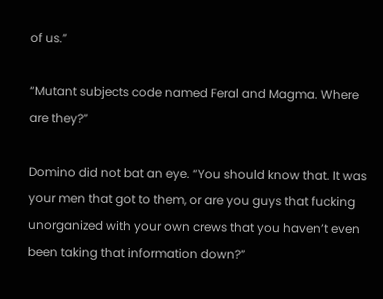of us.”

“Mutant subjects code named Feral and Magma. Where are they?”

Domino did not bat an eye. “You should know that. It was your men that got to them, or are you guys that fucking unorganized with your own crews that you haven’t even been taking that information down?”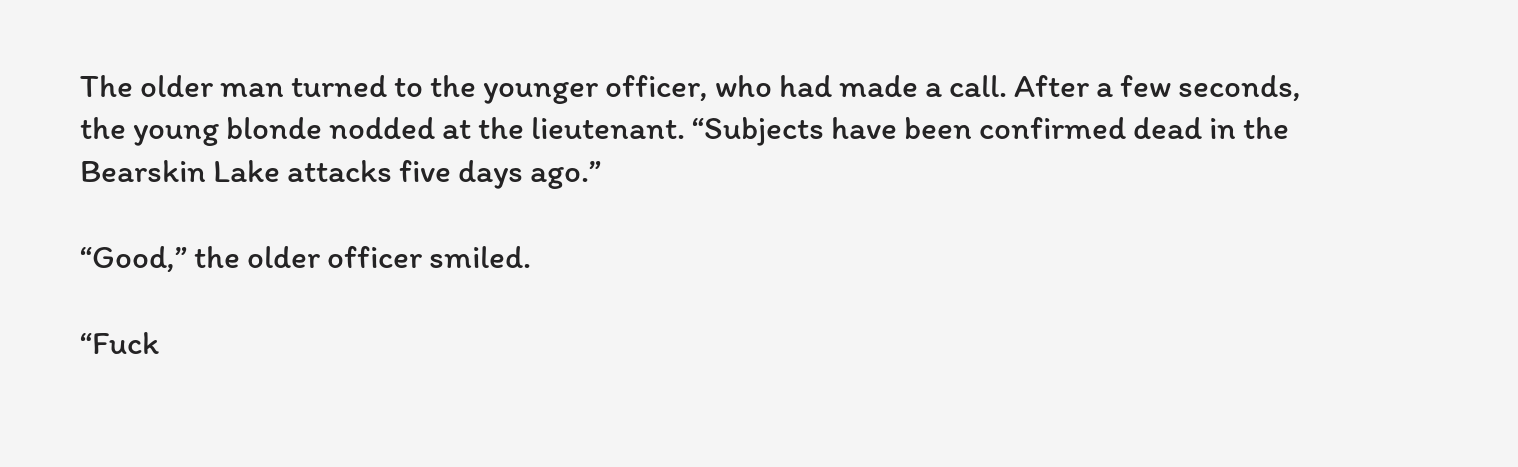The older man turned to the younger officer, who had made a call. After a few seconds, the young blonde nodded at the lieutenant. “Subjects have been confirmed dead in the Bearskin Lake attacks five days ago.”

“Good,” the older officer smiled.

“Fuck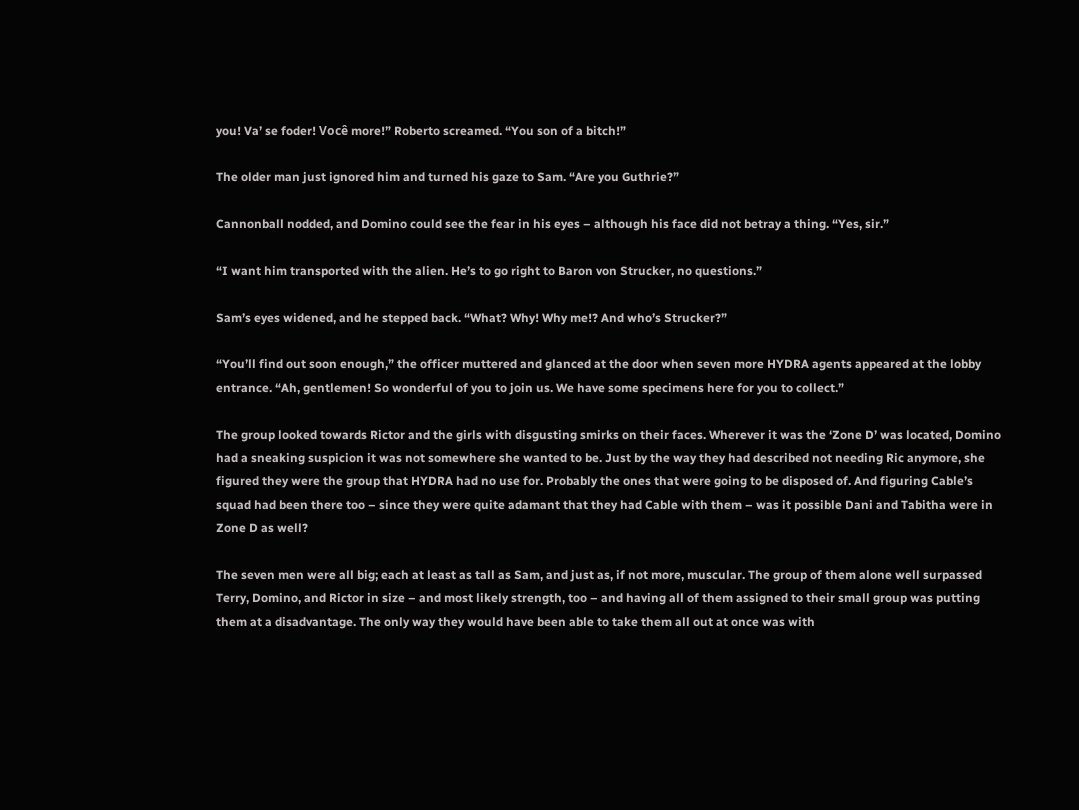you! Va’ se foder! Você more!” Roberto screamed. “You son of a bitch!”

The older man just ignored him and turned his gaze to Sam. “Are you Guthrie?”

Cannonball nodded, and Domino could see the fear in his eyes – although his face did not betray a thing. “Yes, sir.”

“I want him transported with the alien. He’s to go right to Baron von Strucker, no questions.”

Sam’s eyes widened, and he stepped back. “What? Why! Why me!? And who’s Strucker?”

“You’ll find out soon enough,” the officer muttered and glanced at the door when seven more HYDRA agents appeared at the lobby entrance. “Ah, gentlemen! So wonderful of you to join us. We have some specimens here for you to collect.”

The group looked towards Rictor and the girls with disgusting smirks on their faces. Wherever it was the ‘Zone D’ was located, Domino had a sneaking suspicion it was not somewhere she wanted to be. Just by the way they had described not needing Ric anymore, she figured they were the group that HYDRA had no use for. Probably the ones that were going to be disposed of. And figuring Cable’s squad had been there too – since they were quite adamant that they had Cable with them – was it possible Dani and Tabitha were in Zone D as well?

The seven men were all big; each at least as tall as Sam, and just as, if not more, muscular. The group of them alone well surpassed Terry, Domino, and Rictor in size – and most likely strength, too – and having all of them assigned to their small group was putting them at a disadvantage. The only way they would have been able to take them all out at once was with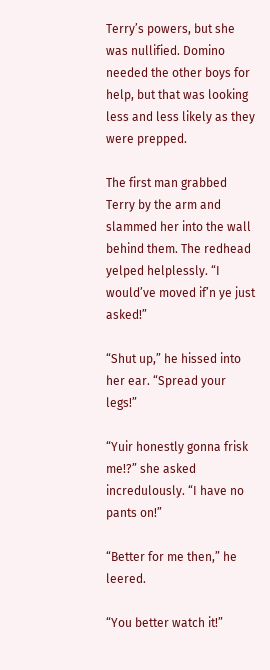Terry’s powers, but she was nullified. Domino needed the other boys for help, but that was looking less and less likely as they were prepped.

The first man grabbed Terry by the arm and slammed her into the wall behind them. The redhead yelped helplessly. “I would’ve moved if’n ye just asked!”

“Shut up,” he hissed into her ear. “Spread your legs!”

“Yuir honestly gonna frisk me!?” she asked incredulously. “I have no pants on!”

“Better for me then,” he leered.

“You better watch it!”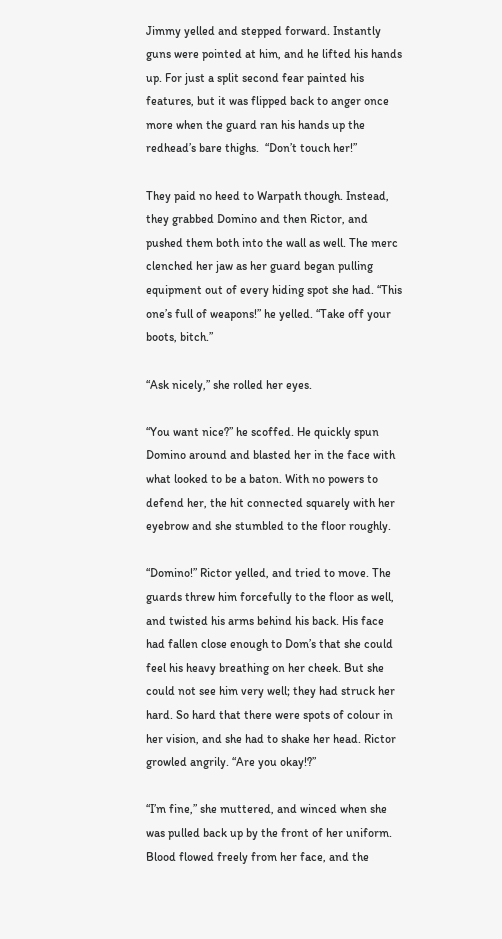Jimmy yelled and stepped forward. Instantly guns were pointed at him, and he lifted his hands up. For just a split second fear painted his features, but it was flipped back to anger once more when the guard ran his hands up the redhead’s bare thighs.  “Don’t touch her!”

They paid no heed to Warpath though. Instead, they grabbed Domino and then Rictor, and pushed them both into the wall as well. The merc clenched her jaw as her guard began pulling equipment out of every hiding spot she had. “This one’s full of weapons!” he yelled. “Take off your boots, bitch.”

“Ask nicely,” she rolled her eyes.

“You want nice?” he scoffed. He quickly spun Domino around and blasted her in the face with what looked to be a baton. With no powers to defend her, the hit connected squarely with her eyebrow and she stumbled to the floor roughly.

“Domino!” Rictor yelled, and tried to move. The guards threw him forcefully to the floor as well, and twisted his arms behind his back. His face had fallen close enough to Dom’s that she could feel his heavy breathing on her cheek. But she could not see him very well; they had struck her hard. So hard that there were spots of colour in her vision, and she had to shake her head. Rictor growled angrily. “Are you okay!?”

“I’m fine,” she muttered, and winced when she was pulled back up by the front of her uniform. Blood flowed freely from her face, and the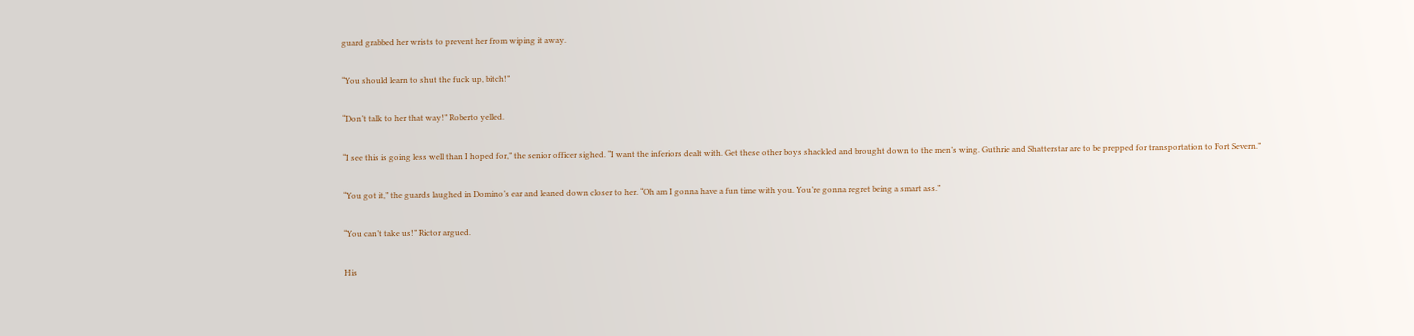guard grabbed her wrists to prevent her from wiping it away.

“You should learn to shut the fuck up, bitch!”

“Don’t talk to her that way!” Roberto yelled.

“I see this is going less well than I hoped for,” the senior officer sighed. “I want the inferiors dealt with. Get these other boys shackled and brought down to the men’s wing. Guthrie and Shatterstar are to be prepped for transportation to Fort Severn.”

“You got it,” the guards laughed in Domino’s ear and leaned down closer to her. “Oh am I gonna have a fun time with you. You’re gonna regret being a smart ass.”

“You can’t take us!” Rictor argued.

His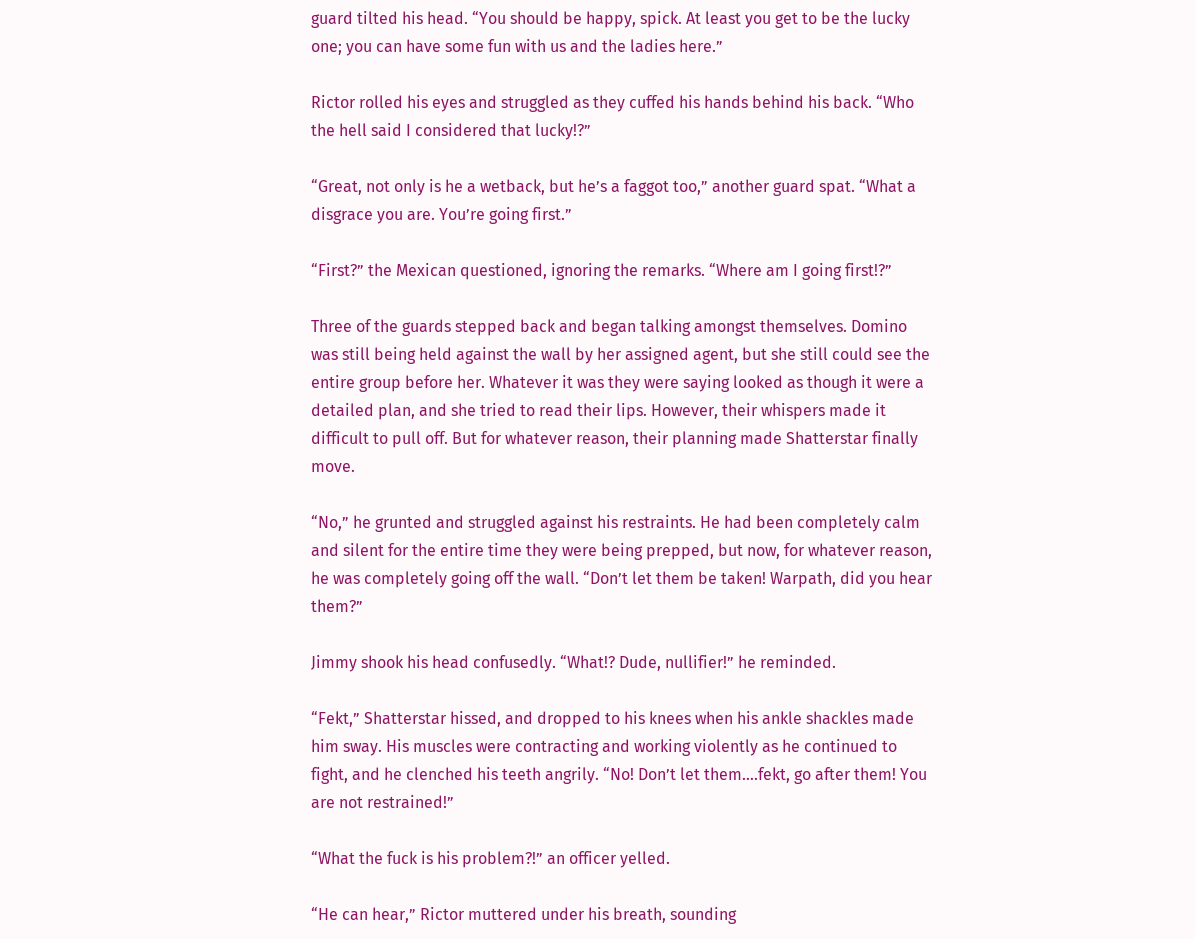guard tilted his head. “You should be happy, spick. At least you get to be the lucky one; you can have some fun with us and the ladies here.”

Rictor rolled his eyes and struggled as they cuffed his hands behind his back. “Who the hell said I considered that lucky!?”

“Great, not only is he a wetback, but he’s a faggot too,” another guard spat. “What a disgrace you are. You’re going first.”

“First?” the Mexican questioned, ignoring the remarks. “Where am I going first!?”

Three of the guards stepped back and began talking amongst themselves. Domino was still being held against the wall by her assigned agent, but she still could see the entire group before her. Whatever it was they were saying looked as though it were a detailed plan, and she tried to read their lips. However, their whispers made it difficult to pull off. But for whatever reason, their planning made Shatterstar finally move.

“No,” he grunted and struggled against his restraints. He had been completely calm and silent for the entire time they were being prepped, but now, for whatever reason, he was completely going off the wall. “Don’t let them be taken! Warpath, did you hear them?”

Jimmy shook his head confusedly. “What!? Dude, nullifier!” he reminded.

“Fekt,” Shatterstar hissed, and dropped to his knees when his ankle shackles made him sway. His muscles were contracting and working violently as he continued to fight, and he clenched his teeth angrily. “No! Don’t let them….fekt, go after them! You are not restrained!”

“What the fuck is his problem?!” an officer yelled.

“He can hear,” Rictor muttered under his breath, sounding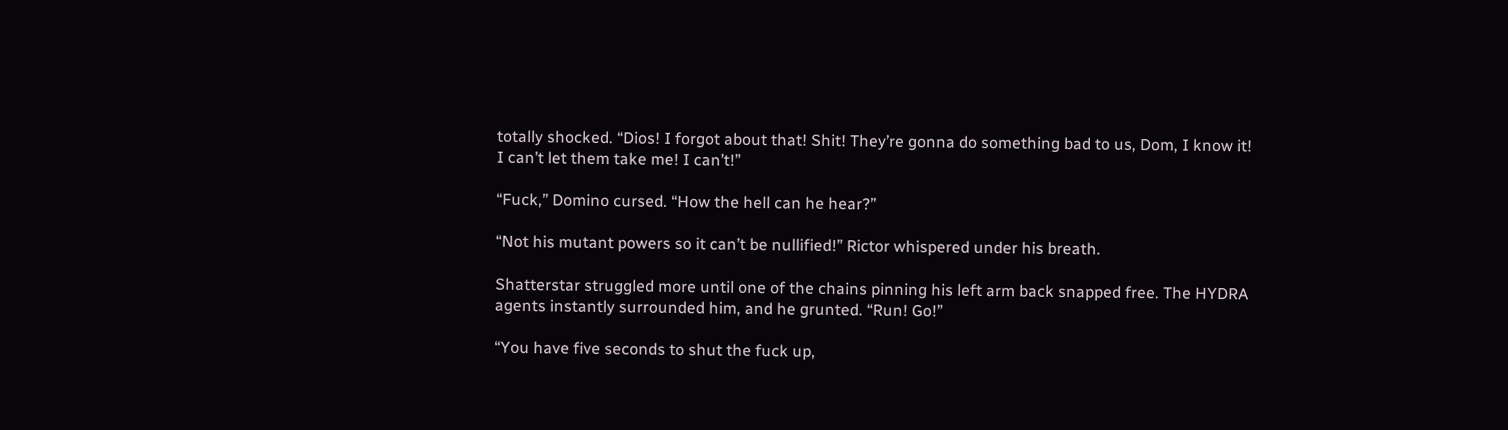totally shocked. “Dios! I forgot about that! Shit! They’re gonna do something bad to us, Dom, I know it! I can’t let them take me! I can’t!”

“Fuck,” Domino cursed. “How the hell can he hear?”

“Not his mutant powers so it can’t be nullified!” Rictor whispered under his breath.

Shatterstar struggled more until one of the chains pinning his left arm back snapped free. The HYDRA agents instantly surrounded him, and he grunted. “Run! Go!”

“You have five seconds to shut the fuck up,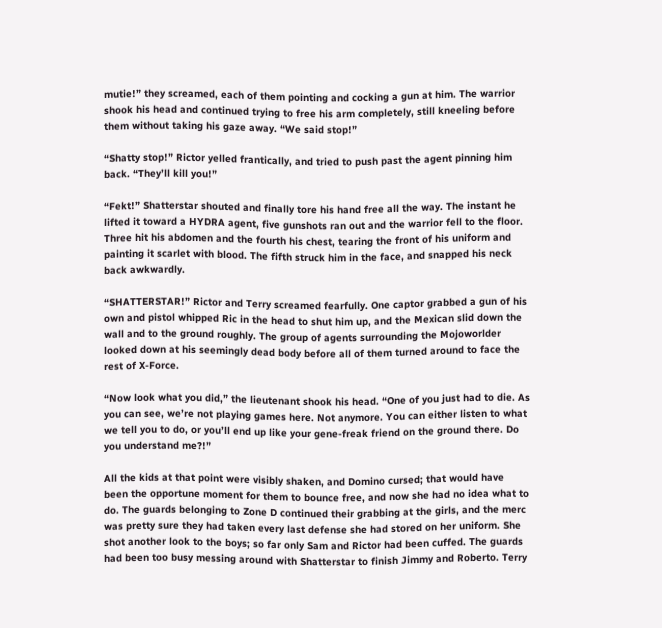mutie!” they screamed, each of them pointing and cocking a gun at him. The warrior shook his head and continued trying to free his arm completely, still kneeling before them without taking his gaze away. “We said stop!”

“Shatty stop!” Rictor yelled frantically, and tried to push past the agent pinning him back. “They’ll kill you!”

“Fekt!” Shatterstar shouted and finally tore his hand free all the way. The instant he lifted it toward a HYDRA agent, five gunshots ran out and the warrior fell to the floor. Three hit his abdomen and the fourth his chest, tearing the front of his uniform and painting it scarlet with blood. The fifth struck him in the face, and snapped his neck back awkwardly.

“SHATTERSTAR!” Rictor and Terry screamed fearfully. One captor grabbed a gun of his own and pistol whipped Ric in the head to shut him up, and the Mexican slid down the wall and to the ground roughly. The group of agents surrounding the Mojoworlder looked down at his seemingly dead body before all of them turned around to face the rest of X-Force.

“Now look what you did,” the lieutenant shook his head. “One of you just had to die. As you can see, we’re not playing games here. Not anymore. You can either listen to what we tell you to do, or you’ll end up like your gene-freak friend on the ground there. Do you understand me?!”

All the kids at that point were visibly shaken, and Domino cursed; that would have been the opportune moment for them to bounce free, and now she had no idea what to do. The guards belonging to Zone D continued their grabbing at the girls, and the merc was pretty sure they had taken every last defense she had stored on her uniform. She shot another look to the boys; so far only Sam and Rictor had been cuffed. The guards had been too busy messing around with Shatterstar to finish Jimmy and Roberto. Terry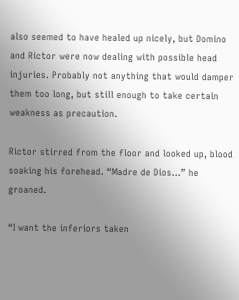also seemed to have healed up nicely, but Domino and Rictor were now dealing with possible head injuries. Probably not anything that would damper them too long, but still enough to take certain weakness as precaution.

Rictor stirred from the floor and looked up, blood soaking his forehead. “Madre de Dios…” he groaned.

“I want the inferiors taken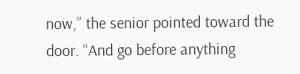now,” the senior pointed toward the door. “And go before anything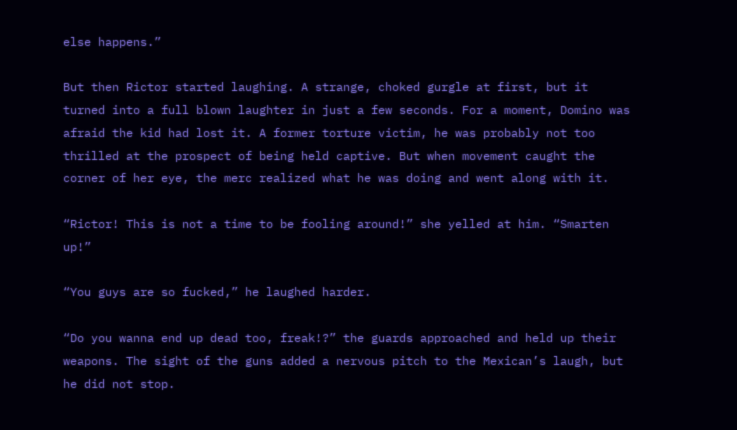else happens.”

But then Rictor started laughing. A strange, choked gurgle at first, but it turned into a full blown laughter in just a few seconds. For a moment, Domino was afraid the kid had lost it. A former torture victim, he was probably not too thrilled at the prospect of being held captive. But when movement caught the corner of her eye, the merc realized what he was doing and went along with it.

“Rictor! This is not a time to be fooling around!” she yelled at him. “Smarten up!”

“You guys are so fucked,” he laughed harder.

“Do you wanna end up dead too, freak!?” the guards approached and held up their weapons. The sight of the guns added a nervous pitch to the Mexican’s laugh, but he did not stop.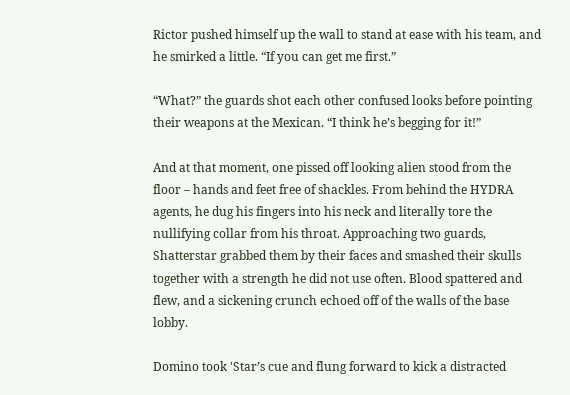Rictor pushed himself up the wall to stand at ease with his team, and he smirked a little. “If you can get me first.”

“What?” the guards shot each other confused looks before pointing their weapons at the Mexican. “I think he’s begging for it!”

And at that moment, one pissed off looking alien stood from the floor – hands and feet free of shackles. From behind the HYDRA agents, he dug his fingers into his neck and literally tore the nullifying collar from his throat. Approaching two guards, Shatterstar grabbed them by their faces and smashed their skulls together with a strength he did not use often. Blood spattered and flew, and a sickening crunch echoed off of the walls of the base lobby.

Domino took 'Star’s cue and flung forward to kick a distracted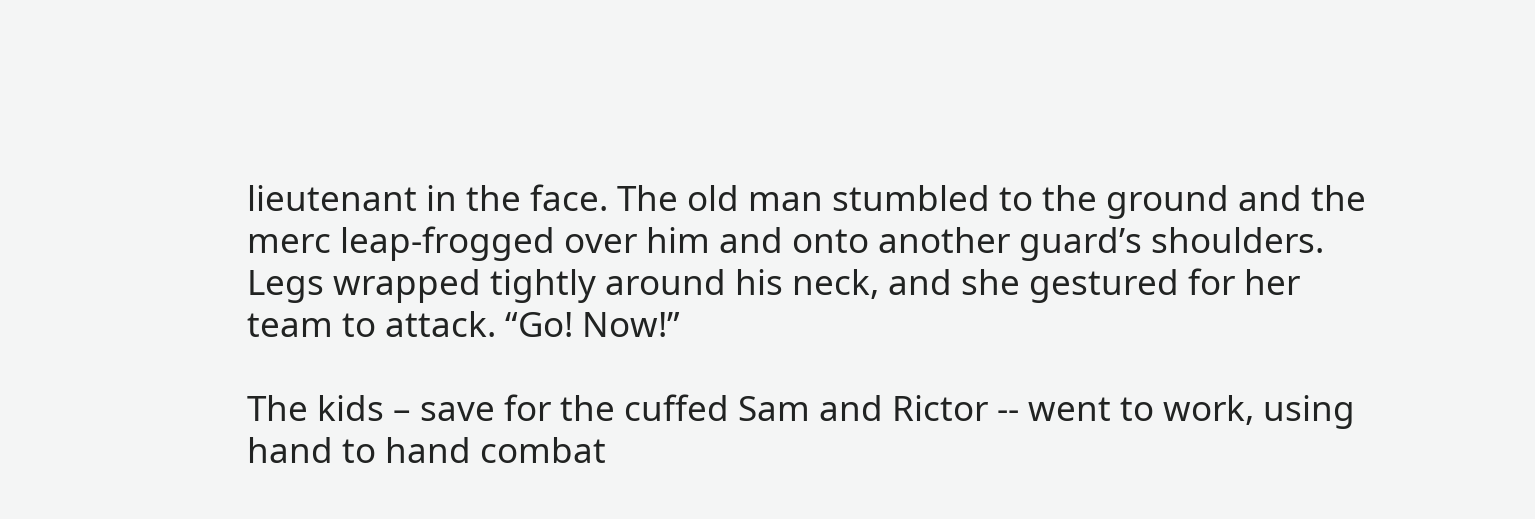lieutenant in the face. The old man stumbled to the ground and the merc leap-frogged over him and onto another guard’s shoulders. Legs wrapped tightly around his neck, and she gestured for her team to attack. “Go! Now!”

The kids – save for the cuffed Sam and Rictor -- went to work, using hand to hand combat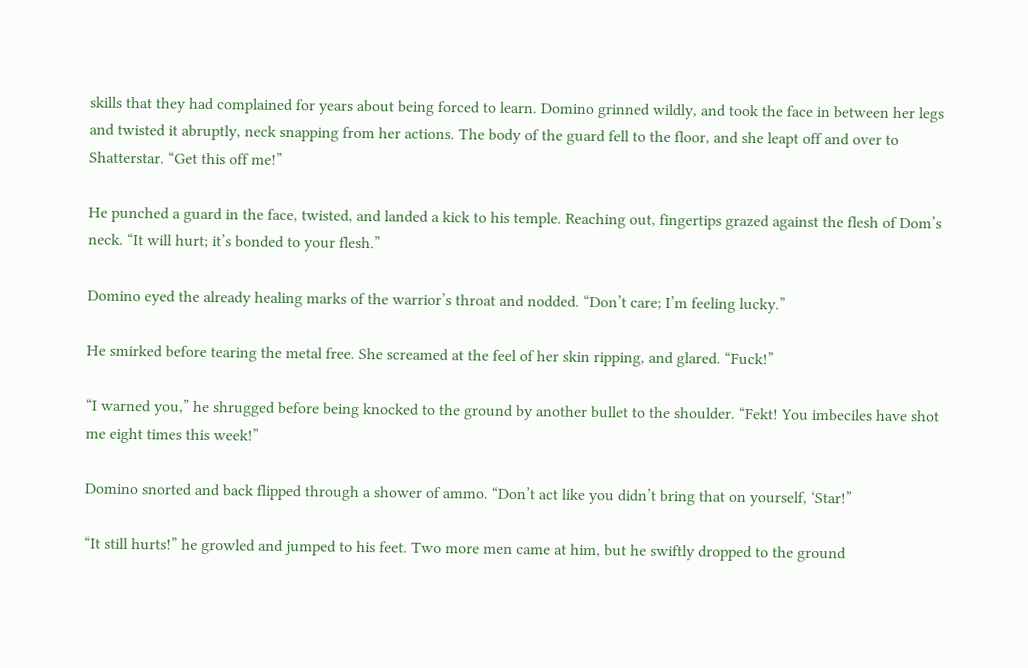skills that they had complained for years about being forced to learn. Domino grinned wildly, and took the face in between her legs and twisted it abruptly, neck snapping from her actions. The body of the guard fell to the floor, and she leapt off and over to Shatterstar. “Get this off me!”

He punched a guard in the face, twisted, and landed a kick to his temple. Reaching out, fingertips grazed against the flesh of Dom’s neck. “It will hurt; it’s bonded to your flesh.”

Domino eyed the already healing marks of the warrior’s throat and nodded. “Don’t care; I’m feeling lucky.”

He smirked before tearing the metal free. She screamed at the feel of her skin ripping, and glared. “Fuck!”

“I warned you,” he shrugged before being knocked to the ground by another bullet to the shoulder. “Fekt! You imbeciles have shot me eight times this week!”

Domino snorted and back flipped through a shower of ammo. “Don’t act like you didn’t bring that on yourself, ‘Star!”

“It still hurts!” he growled and jumped to his feet. Two more men came at him, but he swiftly dropped to the ground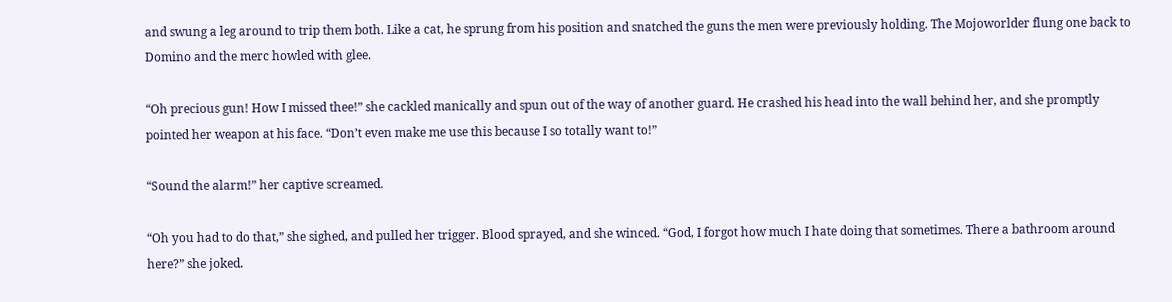and swung a leg around to trip them both. Like a cat, he sprung from his position and snatched the guns the men were previously holding. The Mojoworlder flung one back to Domino and the merc howled with glee.

“Oh precious gun! How I missed thee!” she cackled manically and spun out of the way of another guard. He crashed his head into the wall behind her, and she promptly pointed her weapon at his face. “Don’t even make me use this because I so totally want to!”

“Sound the alarm!” her captive screamed.

“Oh you had to do that,” she sighed, and pulled her trigger. Blood sprayed, and she winced. “God, I forgot how much I hate doing that sometimes. There a bathroom around here?” she joked.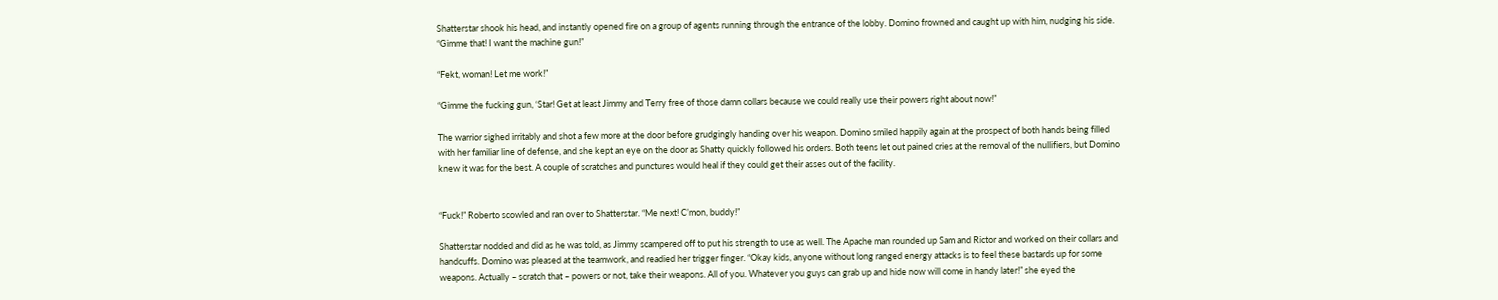Shatterstar shook his head, and instantly opened fire on a group of agents running through the entrance of the lobby. Domino frowned and caught up with him, nudging his side. “Gimme that! I want the machine gun!”

“Fekt, woman! Let me work!”

“Gimme the fucking gun, ‘Star! Get at least Jimmy and Terry free of those damn collars because we could really use their powers right about now!”

The warrior sighed irritably and shot a few more at the door before grudgingly handing over his weapon. Domino smiled happily again at the prospect of both hands being filled with her familiar line of defense, and she kept an eye on the door as Shatty quickly followed his orders. Both teens let out pained cries at the removal of the nullifiers, but Domino knew it was for the best. A couple of scratches and punctures would heal if they could get their asses out of the facility.


“Fuck!” Roberto scowled and ran over to Shatterstar. “Me next! C’mon, buddy!”

Shatterstar nodded and did as he was told, as Jimmy scampered off to put his strength to use as well. The Apache man rounded up Sam and Rictor and worked on their collars and handcuffs. Domino was pleased at the teamwork, and readied her trigger finger. “Okay kids, anyone without long ranged energy attacks is to feel these bastards up for some weapons. Actually – scratch that – powers or not, take their weapons. All of you. Whatever you guys can grab up and hide now will come in handy later!” she eyed the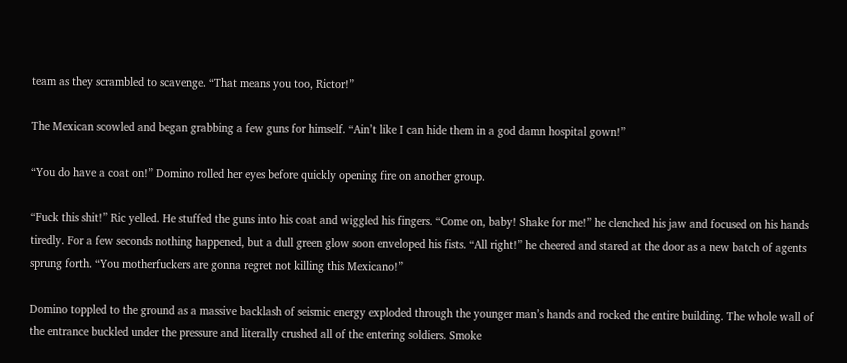team as they scrambled to scavenge. “That means you too, Rictor!”

The Mexican scowled and began grabbing a few guns for himself. “Ain’t like I can hide them in a god damn hospital gown!”

“You do have a coat on!” Domino rolled her eyes before quickly opening fire on another group.

“Fuck this shit!” Ric yelled. He stuffed the guns into his coat and wiggled his fingers. “Come on, baby! Shake for me!” he clenched his jaw and focused on his hands tiredly. For a few seconds nothing happened, but a dull green glow soon enveloped his fists. “All right!” he cheered and stared at the door as a new batch of agents sprung forth. “You motherfuckers are gonna regret not killing this Mexicano!”

Domino toppled to the ground as a massive backlash of seismic energy exploded through the younger man’s hands and rocked the entire building. The whole wall of the entrance buckled under the pressure and literally crushed all of the entering soldiers. Smoke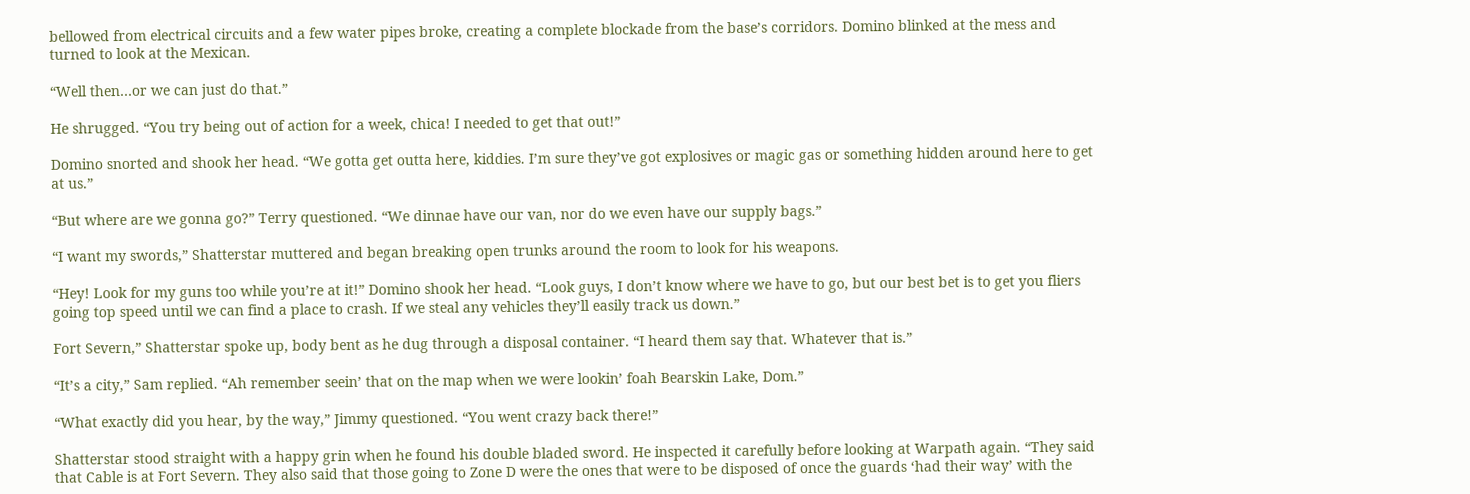bellowed from electrical circuits and a few water pipes broke, creating a complete blockade from the base’s corridors. Domino blinked at the mess and turned to look at the Mexican.

“Well then…or we can just do that.”

He shrugged. “You try being out of action for a week, chica! I needed to get that out!”

Domino snorted and shook her head. “We gotta get outta here, kiddies. I’m sure they’ve got explosives or magic gas or something hidden around here to get at us.”

“But where are we gonna go?” Terry questioned. “We dinnae have our van, nor do we even have our supply bags.”

“I want my swords,” Shatterstar muttered and began breaking open trunks around the room to look for his weapons.

“Hey! Look for my guns too while you’re at it!” Domino shook her head. “Look guys, I don’t know where we have to go, but our best bet is to get you fliers going top speed until we can find a place to crash. If we steal any vehicles they’ll easily track us down.”

Fort Severn,” Shatterstar spoke up, body bent as he dug through a disposal container. “I heard them say that. Whatever that is.”

“It’s a city,” Sam replied. “Ah remember seein’ that on the map when we were lookin’ foah Bearskin Lake, Dom.”

“What exactly did you hear, by the way,” Jimmy questioned. “You went crazy back there!”

Shatterstar stood straight with a happy grin when he found his double bladed sword. He inspected it carefully before looking at Warpath again. “They said that Cable is at Fort Severn. They also said that those going to Zone D were the ones that were to be disposed of once the guards ‘had their way’ with the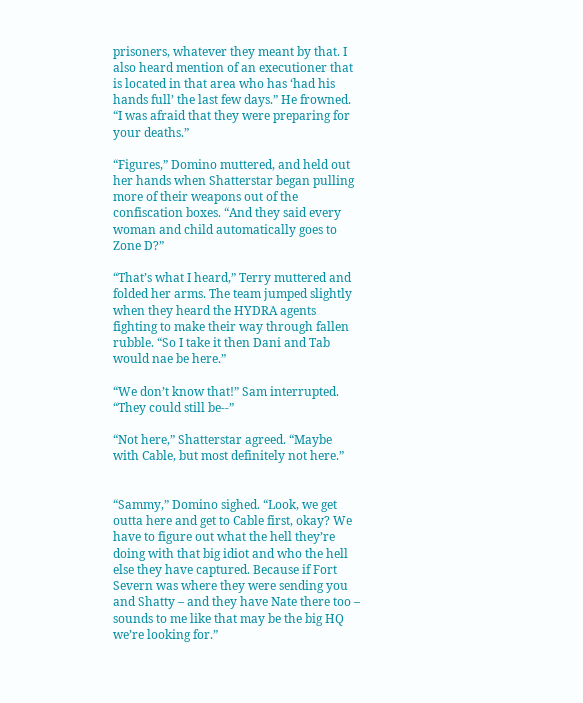prisoners, whatever they meant by that. I also heard mention of an executioner that is located in that area who has ‘had his hands full’ the last few days.” He frowned. “I was afraid that they were preparing for your deaths.”

“Figures,” Domino muttered, and held out her hands when Shatterstar began pulling more of their weapons out of the confiscation boxes. “And they said every woman and child automatically goes to Zone D?”

“That’s what I heard,” Terry muttered and folded her arms. The team jumped slightly when they heard the HYDRA agents fighting to make their way through fallen rubble. “So I take it then Dani and Tab would nae be here.”

“We don’t know that!” Sam interrupted. “They could still be--”

“Not here,” Shatterstar agreed. “Maybe with Cable, but most definitely not here.”


“Sammy,” Domino sighed. “Look, we get outta here and get to Cable first, okay? We have to figure out what the hell they’re doing with that big idiot and who the hell else they have captured. Because if Fort Severn was where they were sending you and Shatty – and they have Nate there too – sounds to me like that may be the big HQ we’re looking for.”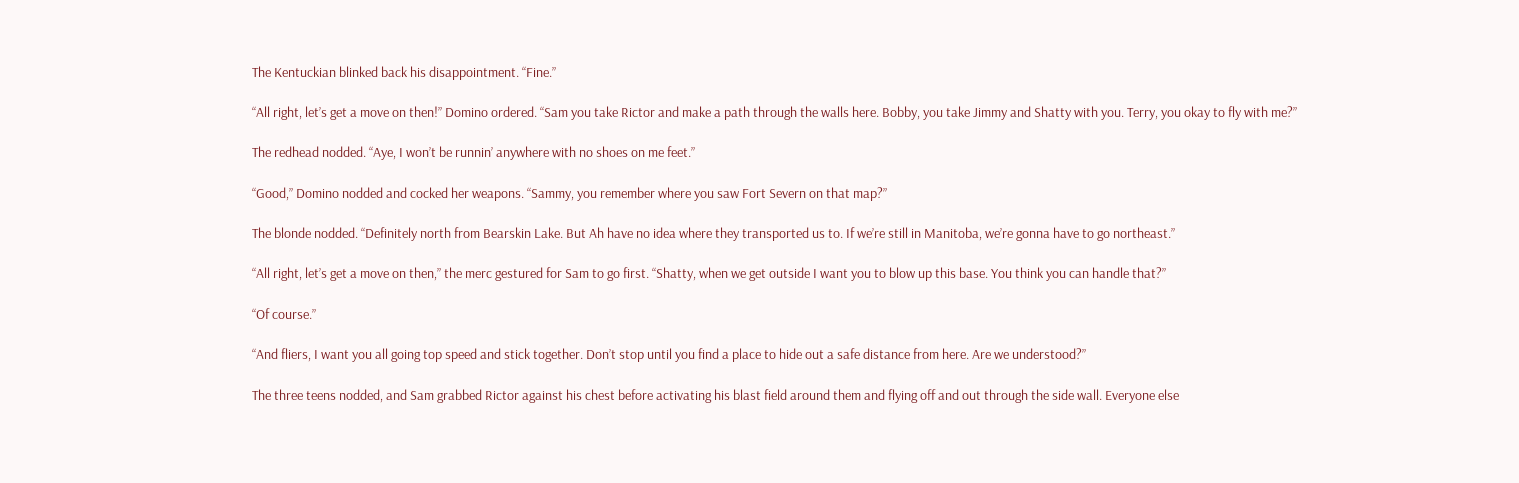The Kentuckian blinked back his disappointment. “Fine.”

“All right, let’s get a move on then!” Domino ordered. “Sam you take Rictor and make a path through the walls here. Bobby, you take Jimmy and Shatty with you. Terry, you okay to fly with me?”

The redhead nodded. “Aye, I won’t be runnin’ anywhere with no shoes on me feet.”

“Good,” Domino nodded and cocked her weapons. “Sammy, you remember where you saw Fort Severn on that map?”

The blonde nodded. “Definitely north from Bearskin Lake. But Ah have no idea where they transported us to. If we’re still in Manitoba, we’re gonna have to go northeast.”

“All right, let’s get a move on then,” the merc gestured for Sam to go first. “Shatty, when we get outside I want you to blow up this base. You think you can handle that?”

“Of course.”

“And fliers, I want you all going top speed and stick together. Don’t stop until you find a place to hide out a safe distance from here. Are we understood?”

The three teens nodded, and Sam grabbed Rictor against his chest before activating his blast field around them and flying off and out through the side wall. Everyone else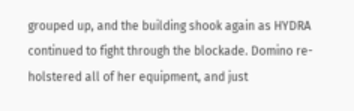grouped up, and the building shook again as HYDRA continued to fight through the blockade. Domino re-holstered all of her equipment, and just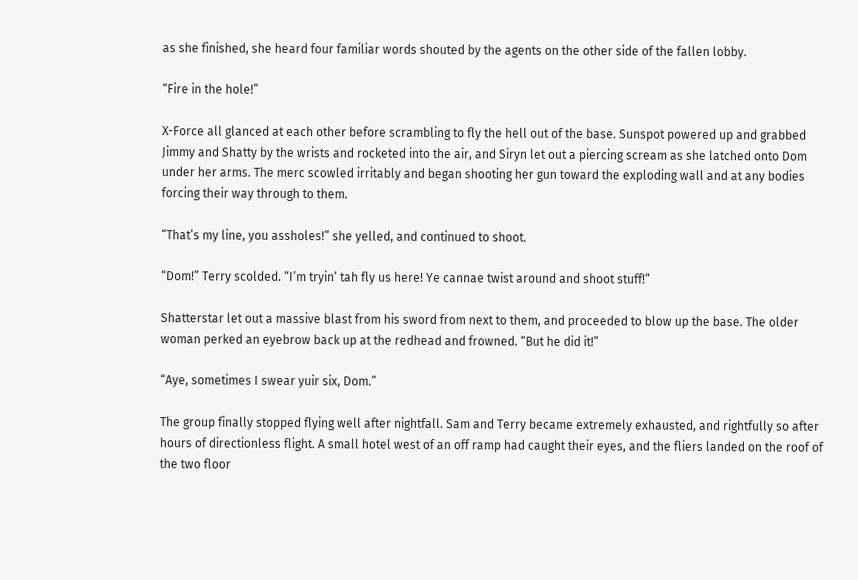as she finished, she heard four familiar words shouted by the agents on the other side of the fallen lobby.

“Fire in the hole!”

X-Force all glanced at each other before scrambling to fly the hell out of the base. Sunspot powered up and grabbed Jimmy and Shatty by the wrists and rocketed into the air, and Siryn let out a piercing scream as she latched onto Dom under her arms. The merc scowled irritably and began shooting her gun toward the exploding wall and at any bodies forcing their way through to them.

“That’s my line, you assholes!” she yelled, and continued to shoot.

“Dom!” Terry scolded. “I’m tryin’ tah fly us here! Ye cannae twist around and shoot stuff!”

Shatterstar let out a massive blast from his sword from next to them, and proceeded to blow up the base. The older woman perked an eyebrow back up at the redhead and frowned. “But he did it!”

“Aye, sometimes I swear yuir six, Dom.”

The group finally stopped flying well after nightfall. Sam and Terry became extremely exhausted, and rightfully so after hours of directionless flight. A small hotel west of an off ramp had caught their eyes, and the fliers landed on the roof of the two floor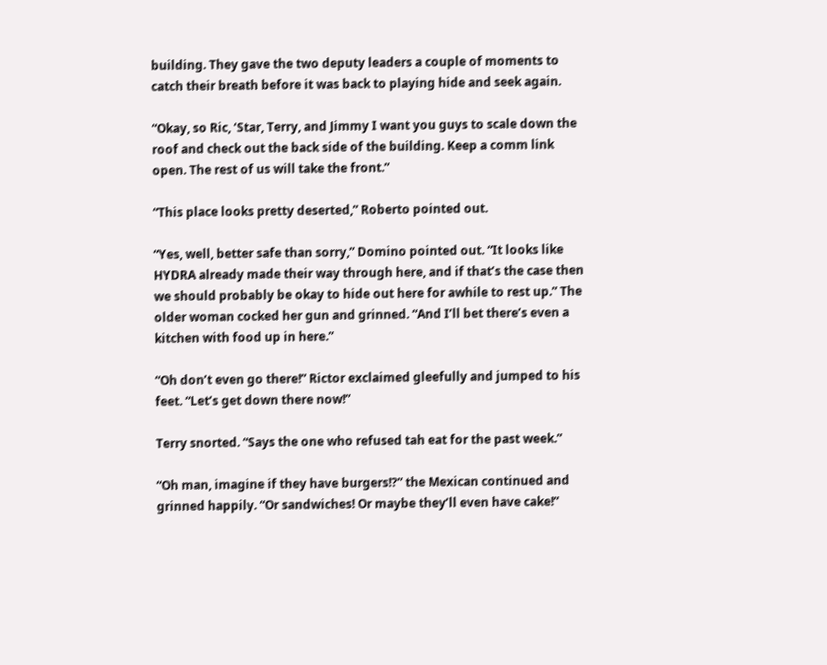building. They gave the two deputy leaders a couple of moments to catch their breath before it was back to playing hide and seek again.

“Okay, so Ric, ‘Star, Terry, and Jimmy I want you guys to scale down the roof and check out the back side of the building. Keep a comm link open. The rest of us will take the front.”

“This place looks pretty deserted,” Roberto pointed out.

“Yes, well, better safe than sorry,” Domino pointed out. “It looks like HYDRA already made their way through here, and if that’s the case then we should probably be okay to hide out here for awhile to rest up.” The older woman cocked her gun and grinned. “And I’ll bet there’s even a kitchen with food up in here.”

“Oh don’t even go there!” Rictor exclaimed gleefully and jumped to his feet. “Let’s get down there now!”

Terry snorted. “Says the one who refused tah eat for the past week.”

“Oh man, imagine if they have burgers!?” the Mexican continued and grinned happily. “Or sandwiches! Or maybe they’ll even have cake!”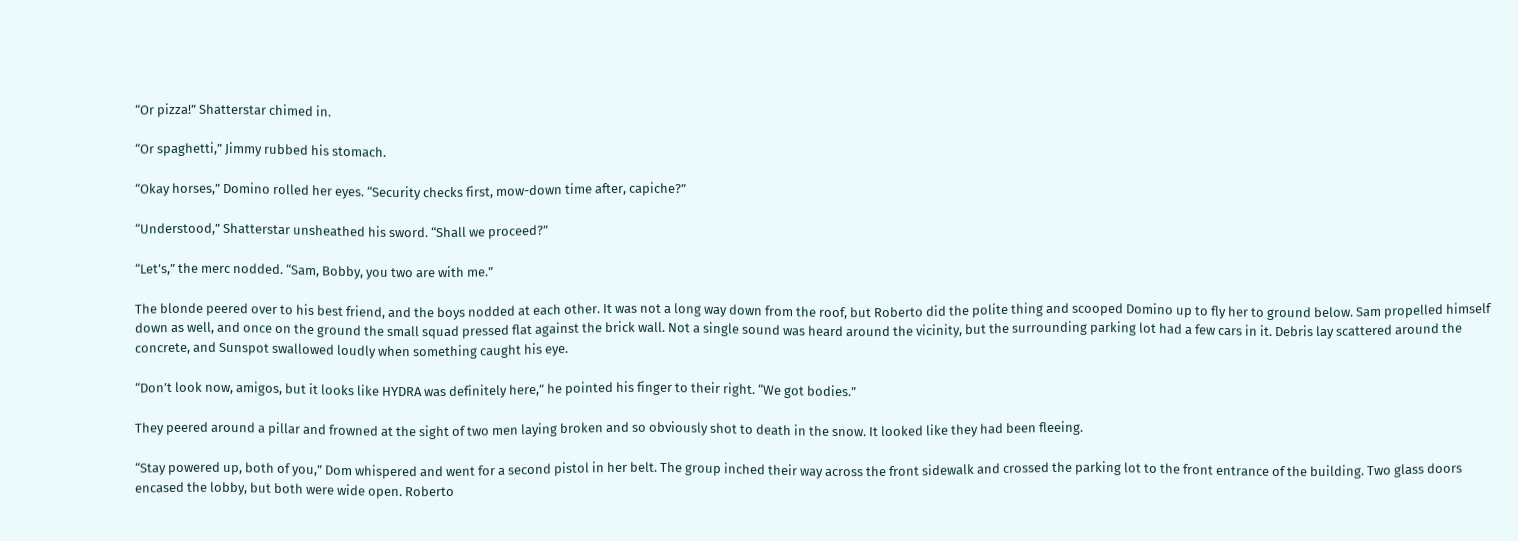“Or pizza!” Shatterstar chimed in.

“Or spaghetti,” Jimmy rubbed his stomach.

“Okay horses,” Domino rolled her eyes. “Security checks first, mow-down time after, capiche?”

“Understood,” Shatterstar unsheathed his sword. “Shall we proceed?”

“Let’s,” the merc nodded. “Sam, Bobby, you two are with me.”

The blonde peered over to his best friend, and the boys nodded at each other. It was not a long way down from the roof, but Roberto did the polite thing and scooped Domino up to fly her to ground below. Sam propelled himself down as well, and once on the ground the small squad pressed flat against the brick wall. Not a single sound was heard around the vicinity, but the surrounding parking lot had a few cars in it. Debris lay scattered around the concrete, and Sunspot swallowed loudly when something caught his eye.

“Don’t look now, amigos, but it looks like HYDRA was definitely here,” he pointed his finger to their right. “We got bodies.”

They peered around a pillar and frowned at the sight of two men laying broken and so obviously shot to death in the snow. It looked like they had been fleeing.

“Stay powered up, both of you,” Dom whispered and went for a second pistol in her belt. The group inched their way across the front sidewalk and crossed the parking lot to the front entrance of the building. Two glass doors encased the lobby, but both were wide open. Roberto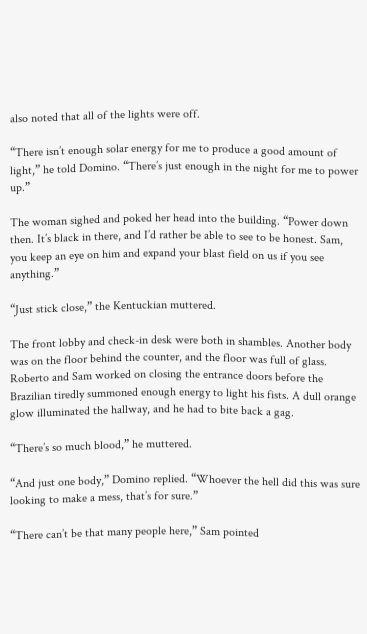also noted that all of the lights were off.

“There isn’t enough solar energy for me to produce a good amount of light,” he told Domino. “There’s just enough in the night for me to power up.”

The woman sighed and poked her head into the building. “Power down then. It’s black in there, and I’d rather be able to see to be honest. Sam, you keep an eye on him and expand your blast field on us if you see anything.”

“Just stick close,” the Kentuckian muttered.

The front lobby and check-in desk were both in shambles. Another body was on the floor behind the counter, and the floor was full of glass. Roberto and Sam worked on closing the entrance doors before the Brazilian tiredly summoned enough energy to light his fists. A dull orange glow illuminated the hallway, and he had to bite back a gag.

“There’s so much blood,” he muttered.

“And just one body,” Domino replied. “Whoever the hell did this was sure looking to make a mess, that’s for sure.”

“There can’t be that many people here,” Sam pointed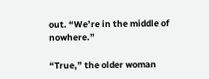out. “We’re in the middle of nowhere.”

“True,” the older woman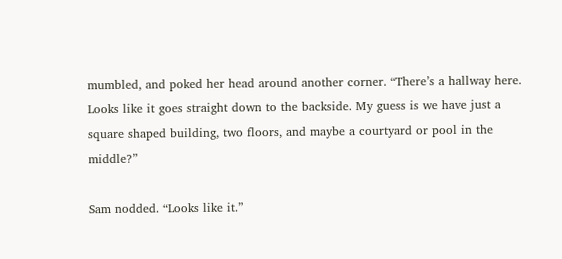mumbled, and poked her head around another corner. “There’s a hallway here. Looks like it goes straight down to the backside. My guess is we have just a square shaped building, two floors, and maybe a courtyard or pool in the middle?”

Sam nodded. “Looks like it.”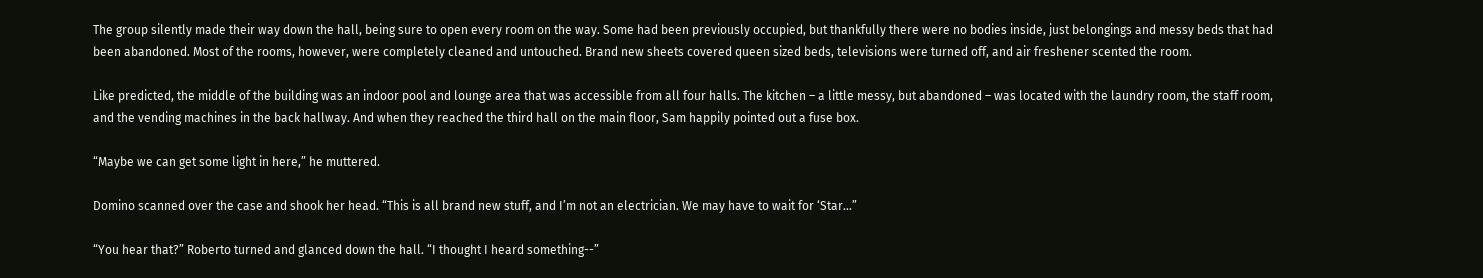The group silently made their way down the hall, being sure to open every room on the way. Some had been previously occupied, but thankfully there were no bodies inside, just belongings and messy beds that had been abandoned. Most of the rooms, however, were completely cleaned and untouched. Brand new sheets covered queen sized beds, televisions were turned off, and air freshener scented the room.

Like predicted, the middle of the building was an indoor pool and lounge area that was accessible from all four halls. The kitchen – a little messy, but abandoned – was located with the laundry room, the staff room, and the vending machines in the back hallway. And when they reached the third hall on the main floor, Sam happily pointed out a fuse box.

“Maybe we can get some light in here,” he muttered.

Domino scanned over the case and shook her head. “This is all brand new stuff, and I’m not an electrician. We may have to wait for ‘Star…”

“You hear that?” Roberto turned and glanced down the hall. “I thought I heard something--”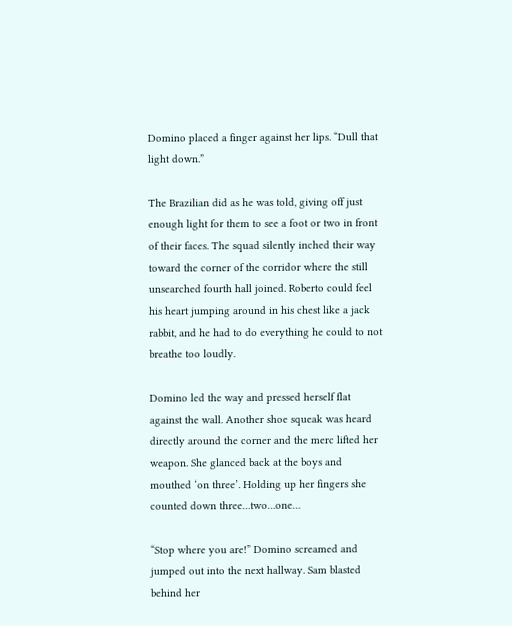Domino placed a finger against her lips. “Dull that light down.”

The Brazilian did as he was told, giving off just enough light for them to see a foot or two in front of their faces. The squad silently inched their way toward the corner of the corridor where the still unsearched fourth hall joined. Roberto could feel his heart jumping around in his chest like a jack rabbit, and he had to do everything he could to not breathe too loudly.

Domino led the way and pressed herself flat against the wall. Another shoe squeak was heard directly around the corner and the merc lifted her weapon. She glanced back at the boys and mouthed ‘on three’. Holding up her fingers she counted down three…two…one…

“Stop where you are!” Domino screamed and jumped out into the next hallway. Sam blasted behind her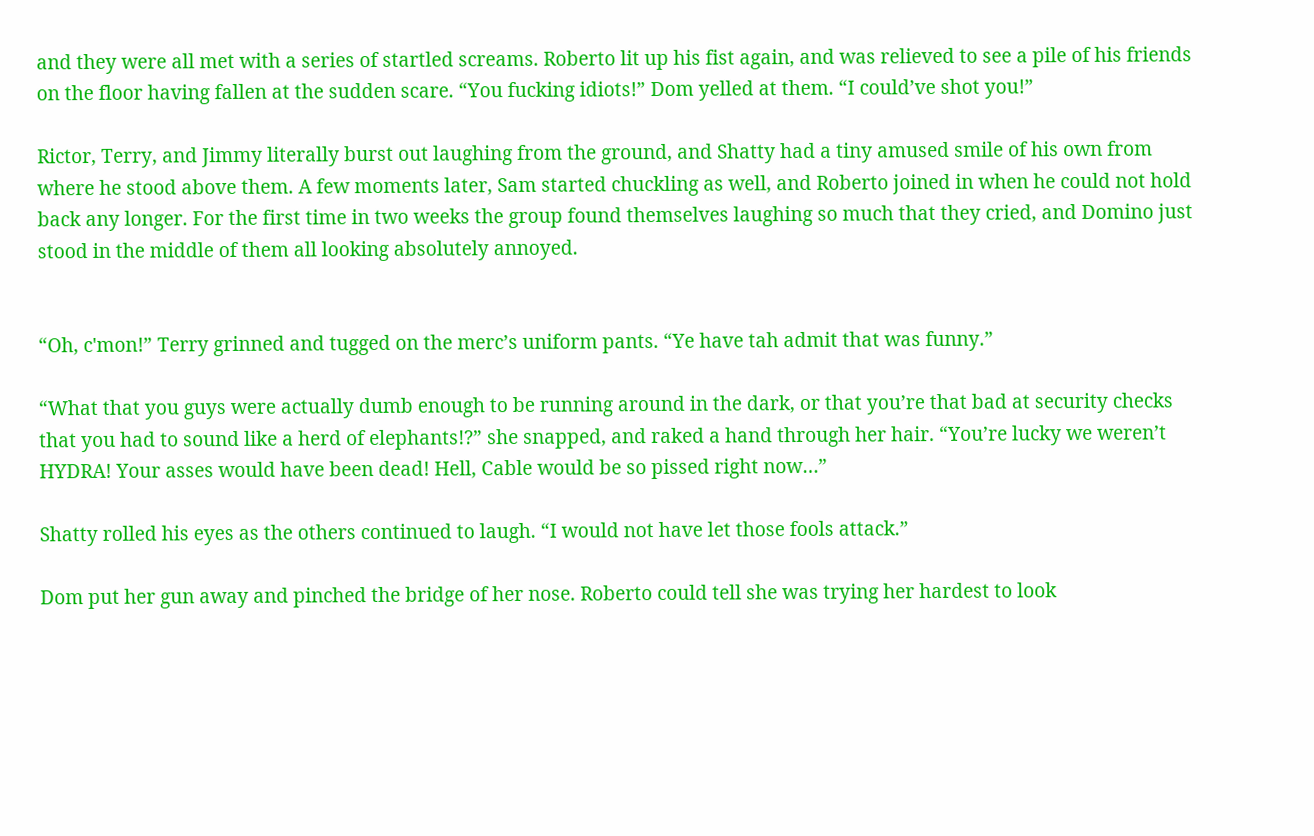and they were all met with a series of startled screams. Roberto lit up his fist again, and was relieved to see a pile of his friends on the floor having fallen at the sudden scare. “You fucking idiots!” Dom yelled at them. “I could’ve shot you!”

Rictor, Terry, and Jimmy literally burst out laughing from the ground, and Shatty had a tiny amused smile of his own from where he stood above them. A few moments later, Sam started chuckling as well, and Roberto joined in when he could not hold back any longer. For the first time in two weeks the group found themselves laughing so much that they cried, and Domino just stood in the middle of them all looking absolutely annoyed.


“Oh, c'mon!” Terry grinned and tugged on the merc’s uniform pants. “Ye have tah admit that was funny.”

“What that you guys were actually dumb enough to be running around in the dark, or that you’re that bad at security checks that you had to sound like a herd of elephants!?” she snapped, and raked a hand through her hair. “You’re lucky we weren’t HYDRA! Your asses would have been dead! Hell, Cable would be so pissed right now…”

Shatty rolled his eyes as the others continued to laugh. “I would not have let those fools attack.”

Dom put her gun away and pinched the bridge of her nose. Roberto could tell she was trying her hardest to look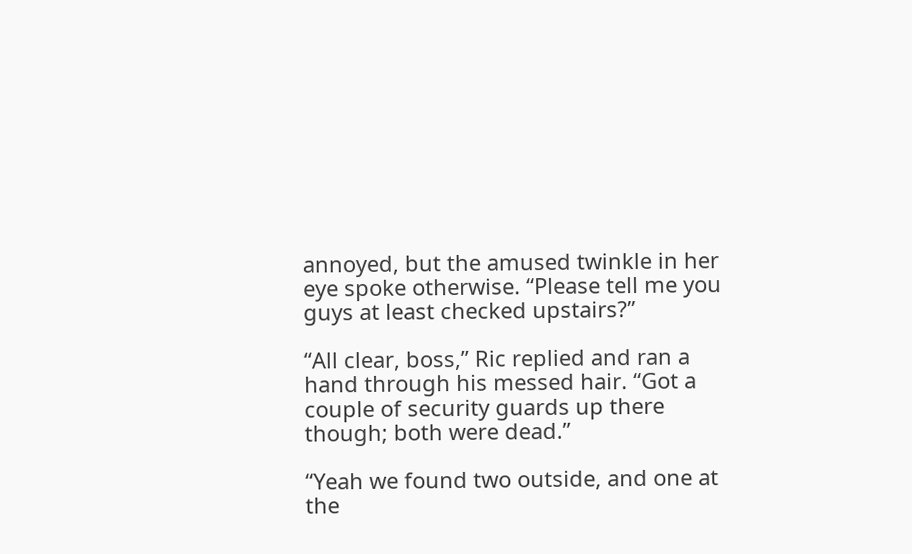annoyed, but the amused twinkle in her eye spoke otherwise. “Please tell me you guys at least checked upstairs?”

“All clear, boss,” Ric replied and ran a hand through his messed hair. “Got a couple of security guards up there though; both were dead.”

“Yeah we found two outside, and one at the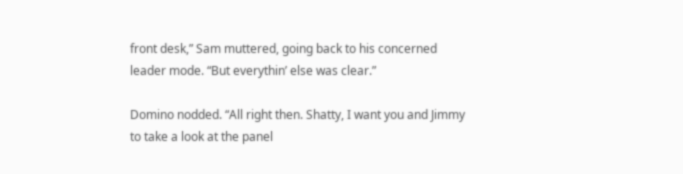front desk,” Sam muttered, going back to his concerned leader mode. “But everythin’ else was clear.”

Domino nodded. “All right then. Shatty, I want you and Jimmy to take a look at the panel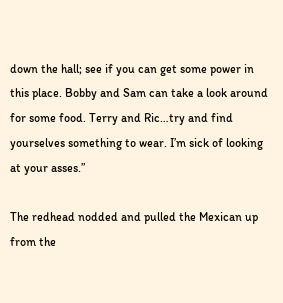down the hall; see if you can get some power in this place. Bobby and Sam can take a look around for some food. Terry and Ric…try and find yourselves something to wear. I’m sick of looking at your asses.”

The redhead nodded and pulled the Mexican up from the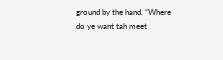ground by the hand. “Where do ye want tah meet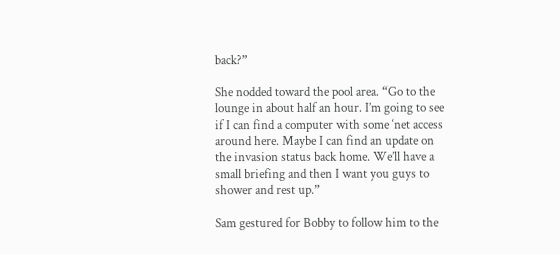back?”

She nodded toward the pool area. “Go to the lounge in about half an hour. I’m going to see if I can find a computer with some ‘net access around here. Maybe I can find an update on the invasion status back home. We’ll have a small briefing and then I want you guys to shower and rest up.”

Sam gestured for Bobby to follow him to the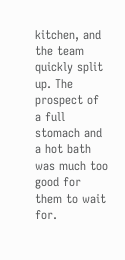kitchen, and the team quickly split up. The prospect of a full stomach and a hot bath was much too good for them to wait for.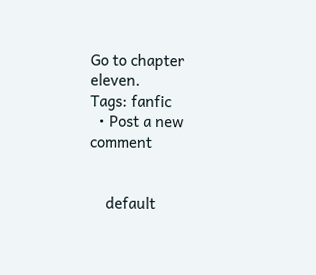Go to chapter eleven.
Tags: fanfic
  • Post a new comment


    default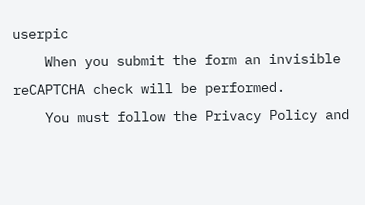userpic
    When you submit the form an invisible reCAPTCHA check will be performed.
    You must follow the Privacy Policy and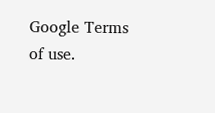Google Terms of use.